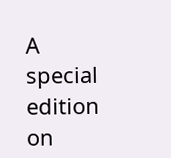A special edition on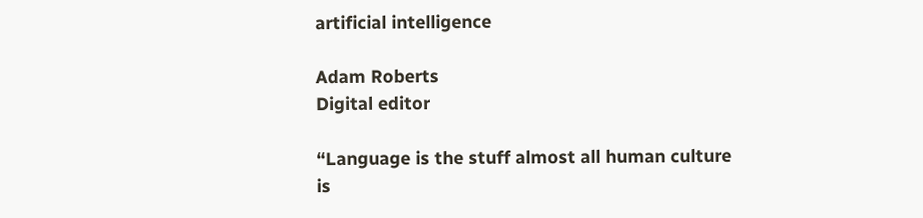artificial intelligence

Adam Roberts
Digital editor

“Language is the stuff almost all human culture is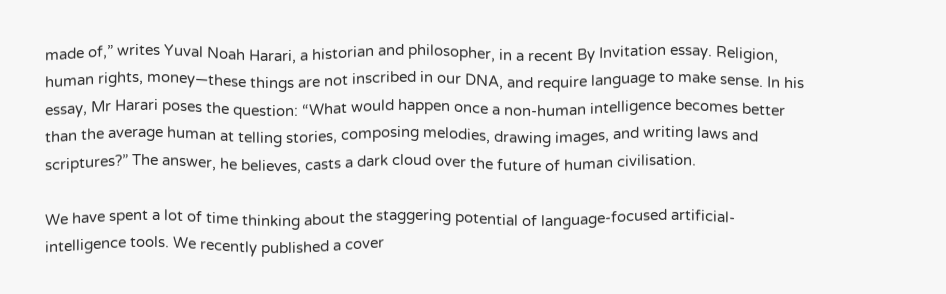made of,” writes Yuval Noah Harari, a historian and philosopher, in a recent By Invitation essay. Religion, human rights, money—these things are not inscribed in our DNA, and require language to make sense. In his essay, Mr Harari poses the question: “What would happen once a non-human intelligence becomes better than the average human at telling stories, composing melodies, drawing images, and writing laws and scriptures?” The answer, he believes, casts a dark cloud over the future of human civilisation.

We have spent a lot of time thinking about the staggering potential of language-focused artificial-intelligence tools. We recently published a cover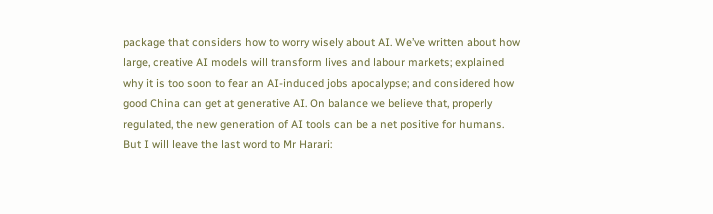package that considers how to worry wisely about AI. We’ve written about how large, creative AI models will transform lives and labour markets; explained why it is too soon to fear an AI-induced jobs apocalypse; and considered how good China can get at generative AI. On balance we believe that, properly regulated, the new generation of AI tools can be a net positive for humans. But I will leave the last word to Mr Harari: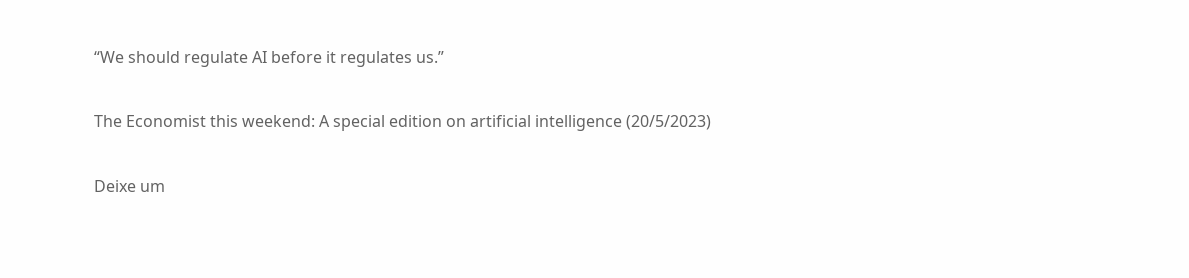“We should regulate AI before it regulates us.”

The Economist this weekend: A special edition on artificial intelligence (20/5/2023)

Deixe um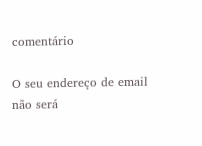comentário

O seu endereço de email não será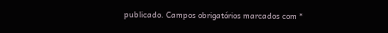publicado. Campos obrigatórios marcados com *